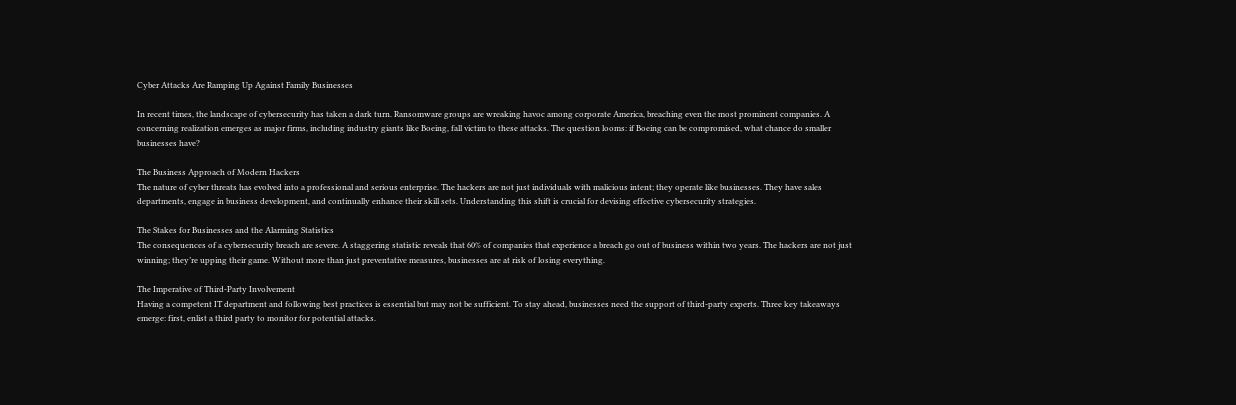Cyber Attacks Are Ramping Up Against Family Businesses

In recent times, the landscape of cybersecurity has taken a dark turn. Ransomware groups are wreaking havoc among corporate America, breaching even the most prominent companies. A concerning realization emerges as major firms, including industry giants like Boeing, fall victim to these attacks. The question looms: if Boeing can be compromised, what chance do smaller businesses have?

The Business Approach of Modern Hackers
The nature of cyber threats has evolved into a professional and serious enterprise. The hackers are not just individuals with malicious intent; they operate like businesses. They have sales departments, engage in business development, and continually enhance their skill sets. Understanding this shift is crucial for devising effective cybersecurity strategies.

The Stakes for Businesses and the Alarming Statistics
The consequences of a cybersecurity breach are severe. A staggering statistic reveals that 60% of companies that experience a breach go out of business within two years. The hackers are not just winning; they’re upping their game. Without more than just preventative measures, businesses are at risk of losing everything.

The Imperative of Third-Party Involvement
Having a competent IT department and following best practices is essential but may not be sufficient. To stay ahead, businesses need the support of third-party experts. Three key takeaways emerge: first, enlist a third party to monitor for potential attacks.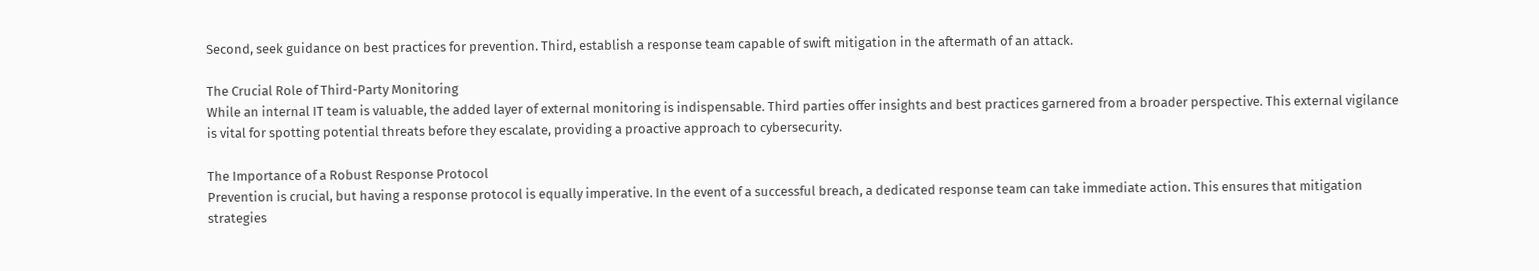Second, seek guidance on best practices for prevention. Third, establish a response team capable of swift mitigation in the aftermath of an attack.

The Crucial Role of Third-Party Monitoring
While an internal IT team is valuable, the added layer of external monitoring is indispensable. Third parties offer insights and best practices garnered from a broader perspective. This external vigilance is vital for spotting potential threats before they escalate, providing a proactive approach to cybersecurity.

The Importance of a Robust Response Protocol
Prevention is crucial, but having a response protocol is equally imperative. In the event of a successful breach, a dedicated response team can take immediate action. This ensures that mitigation strategies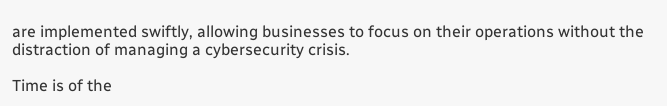are implemented swiftly, allowing businesses to focus on their operations without the distraction of managing a cybersecurity crisis.

Time is of the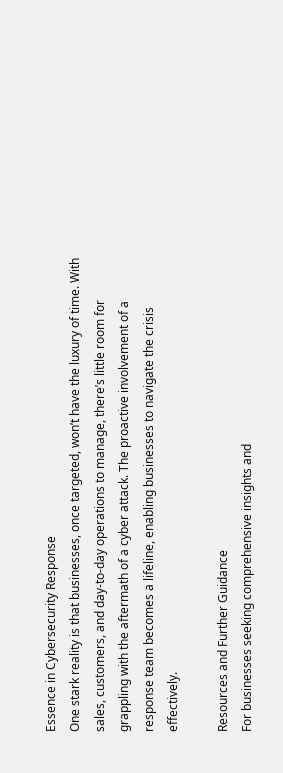Essence in Cybersecurity Response
One stark reality is that businesses, once targeted, won’t have the luxury of time. With sales, customers, and day-to-day operations to manage, there’s little room for grappling with the aftermath of a cyber attack. The proactive involvement of a response team becomes a lifeline, enabling businesses to navigate the crisis effectively.

Resources and Further Guidance
For businesses seeking comprehensive insights and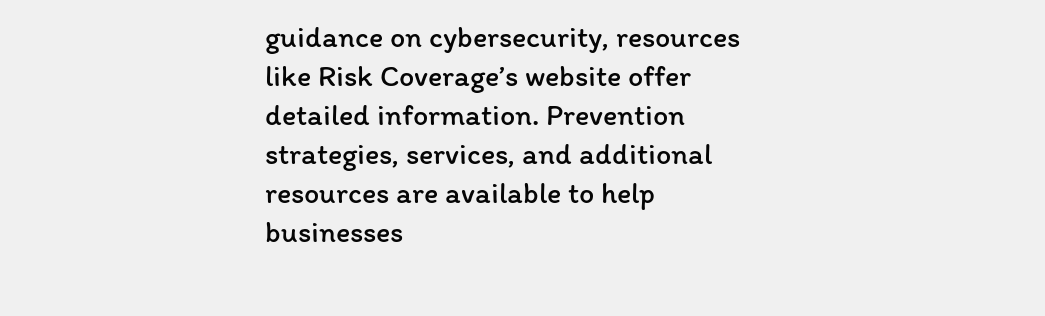guidance on cybersecurity, resources like Risk Coverage’s website offer detailed information. Prevention strategies, services, and additional resources are available to help businesses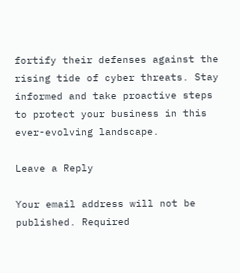fortify their defenses against the rising tide of cyber threats. Stay informed and take proactive steps to protect your business in this ever-evolving landscape.

Leave a Reply

Your email address will not be published. Required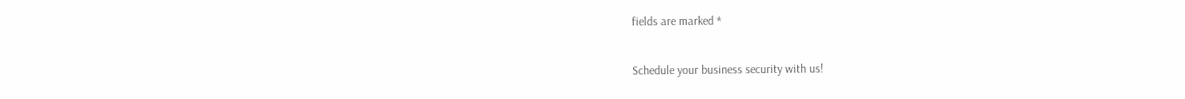fields are marked *

Schedule your business security with us!